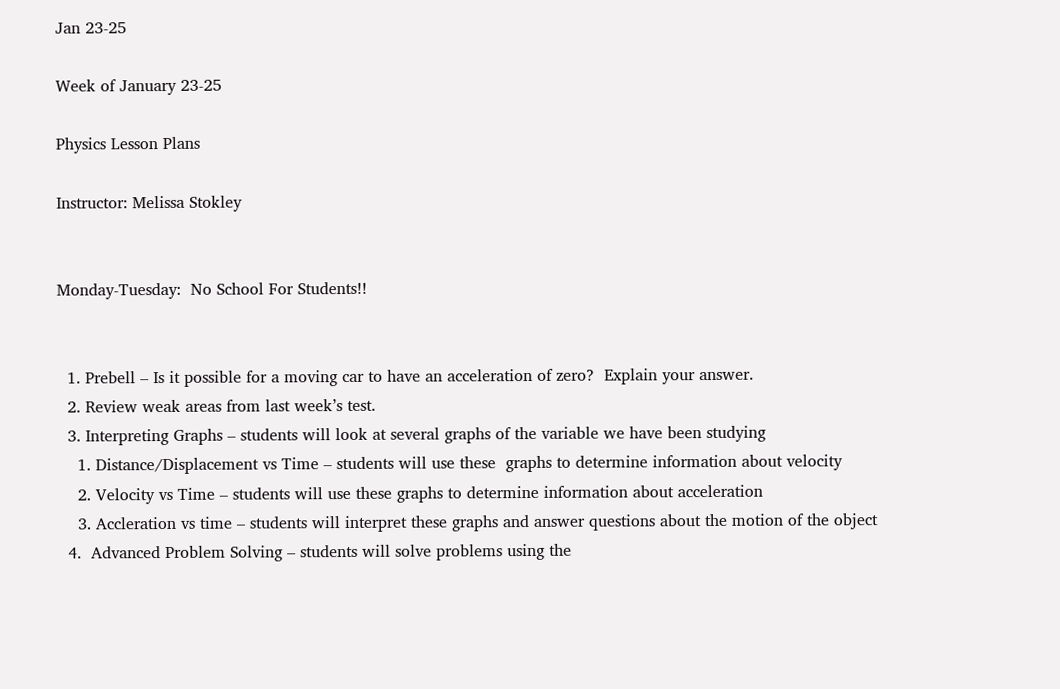Jan 23-25

Week of January 23-25

Physics Lesson Plans

Instructor: Melissa Stokley


Monday-Tuesday:  No School For Students!!


  1. Prebell – Is it possible for a moving car to have an acceleration of zero?  Explain your answer.
  2. Review weak areas from last week’s test.
  3. Interpreting Graphs – students will look at several graphs of the variable we have been studying
    1. Distance/Displacement vs Time – students will use these  graphs to determine information about velocity
    2. Velocity vs Time – students will use these graphs to determine information about acceleration
    3. Accleration vs time – students will interpret these graphs and answer questions about the motion of the object
  4.  Advanced Problem Solving – students will solve problems using the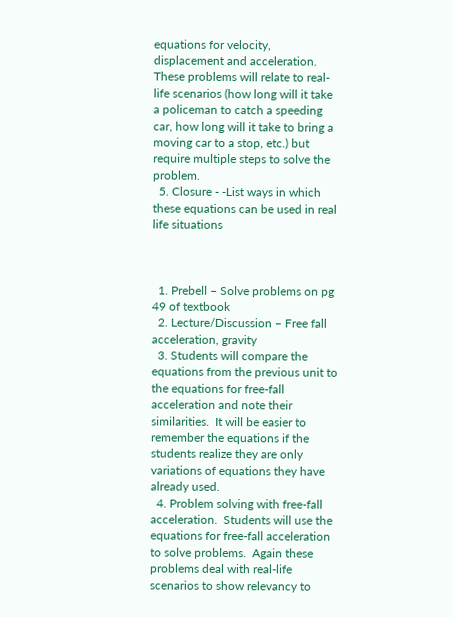equations for velocity, displacement and acceleration.  These problems will relate to real-life scenarios (how long will it take a policeman to catch a speeding car, how long will it take to bring a moving car to a stop, etc.) but require multiple steps to solve the problem.
  5. Closure - -List ways in which these equations can be used in real life situations



  1. Prebell – Solve problems on pg 49 of textbook
  2. Lecture/Discussion – Free fall acceleration, gravity
  3. Students will compare the equations from the previous unit to the equations for free-fall acceleration and note their similarities.  It will be easier to remember the equations if the students realize they are only variations of equations they have already used.
  4. Problem solving with free-fall acceleration.  Students will use the equations for free-fall acceleration to solve problems.  Again these problems deal with real-life scenarios to show relevancy to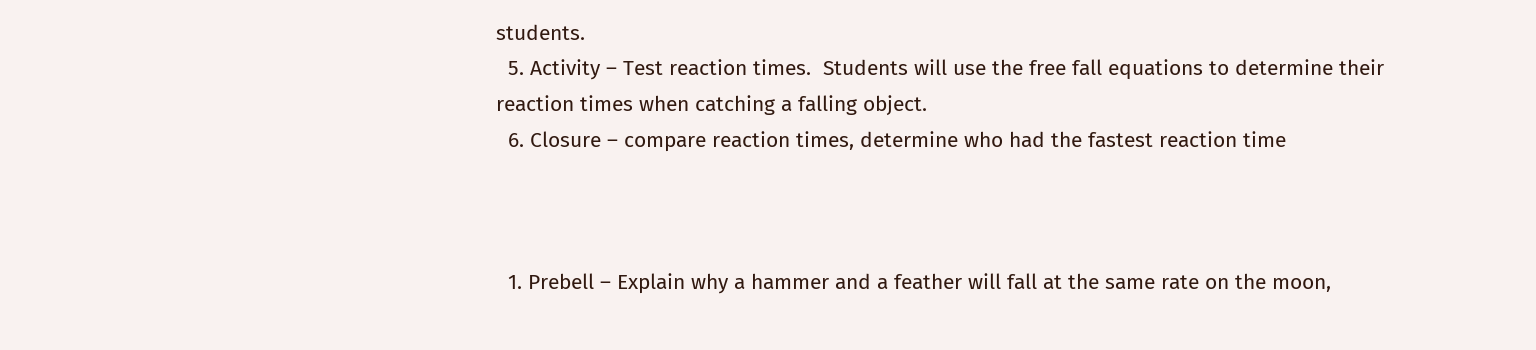students.
  5. Activity – Test reaction times.  Students will use the free fall equations to determine their reaction times when catching a falling object.
  6. Closure – compare reaction times, determine who had the fastest reaction time



  1. Prebell – Explain why a hammer and a feather will fall at the same rate on the moon,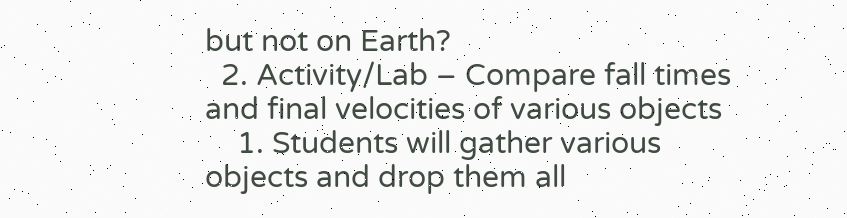but not on Earth?
  2. Activity/Lab – Compare fall times and final velocities of various objects
    1. Students will gather various objects and drop them all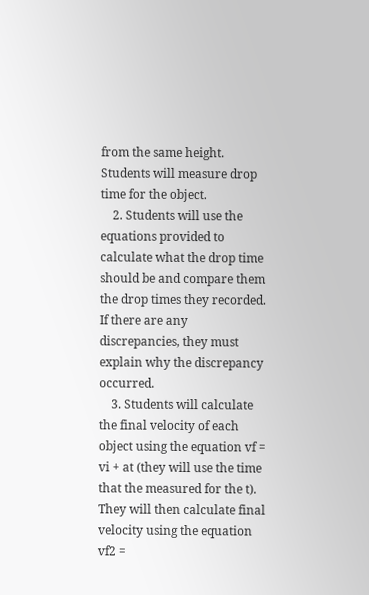from the same height.  Students will measure drop time for the object.
    2. Students will use the equations provided to calculate what the drop time should be and compare them the drop times they recorded.  If there are any discrepancies, they must explain why the discrepancy occurred.
    3. Students will calculate the final velocity of each object using the equation vf = vi + at (they will use the time that the measured for the t).  They will then calculate final velocity using the equation vf2 =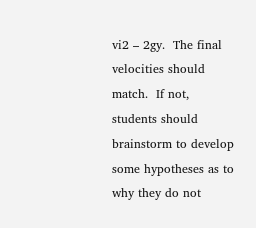vi2 – 2gy.  The final velocities should match.  If not, students should brainstorm to develop some hypotheses as to why they do not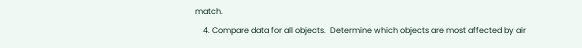match.
    4. Compare data for all objects.  Determine which objects are most affected by air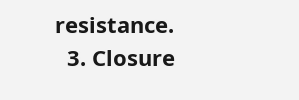resistance.
  3. Closure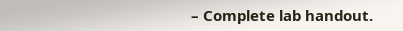– Complete lab handout.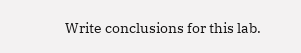Write conclusions for this lab.